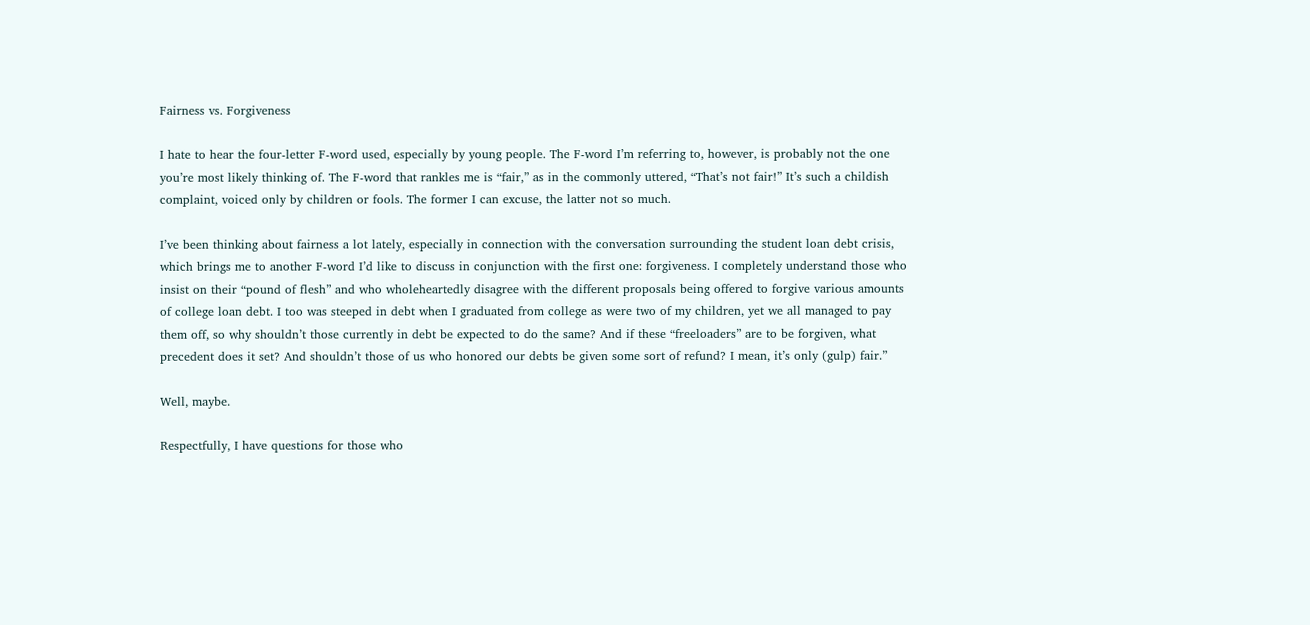Fairness vs. Forgiveness

I hate to hear the four-letter F-word used, especially by young people. The F-word I’m referring to, however, is probably not the one you’re most likely thinking of. The F-word that rankles me is “fair,” as in the commonly uttered, “That’s not fair!” It’s such a childish complaint, voiced only by children or fools. The former I can excuse, the latter not so much.

I’ve been thinking about fairness a lot lately, especially in connection with the conversation surrounding the student loan debt crisis, which brings me to another F-word I’d like to discuss in conjunction with the first one: forgiveness. I completely understand those who insist on their “pound of flesh” and who wholeheartedly disagree with the different proposals being offered to forgive various amounts of college loan debt. I too was steeped in debt when I graduated from college as were two of my children, yet we all managed to pay them off, so why shouldn’t those currently in debt be expected to do the same? And if these “freeloaders” are to be forgiven, what precedent does it set? And shouldn’t those of us who honored our debts be given some sort of refund? I mean, it’s only (gulp) fair.”

Well, maybe.

Respectfully, I have questions for those who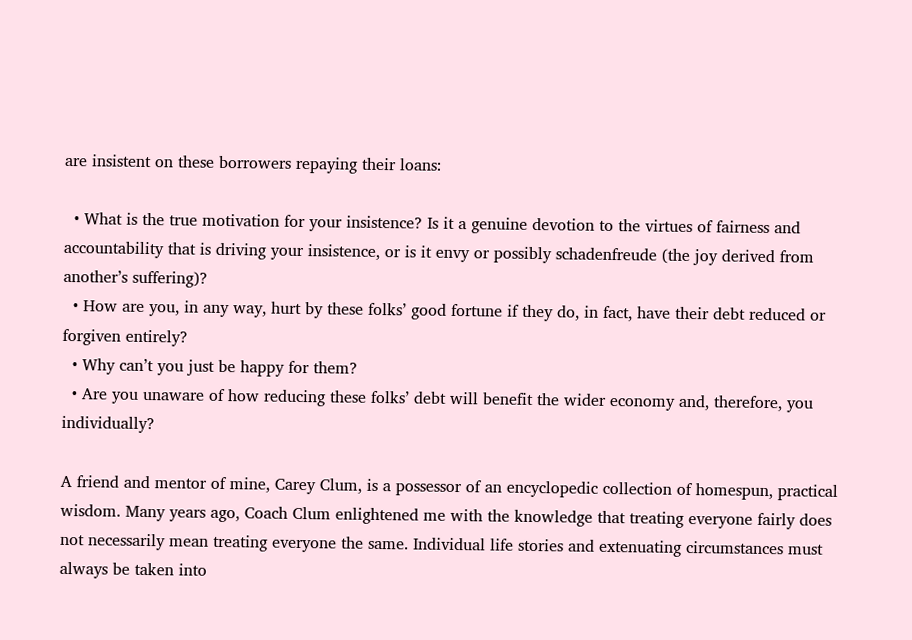are insistent on these borrowers repaying their loans:

  • What is the true motivation for your insistence? Is it a genuine devotion to the virtues of fairness and accountability that is driving your insistence, or is it envy or possibly schadenfreude (the joy derived from another’s suffering)?
  • How are you, in any way, hurt by these folks’ good fortune if they do, in fact, have their debt reduced or forgiven entirely?
  • Why can’t you just be happy for them?
  • Are you unaware of how reducing these folks’ debt will benefit the wider economy and, therefore, you individually?

A friend and mentor of mine, Carey Clum, is a possessor of an encyclopedic collection of homespun, practical wisdom. Many years ago, Coach Clum enlightened me with the knowledge that treating everyone fairly does not necessarily mean treating everyone the same. Individual life stories and extenuating circumstances must always be taken into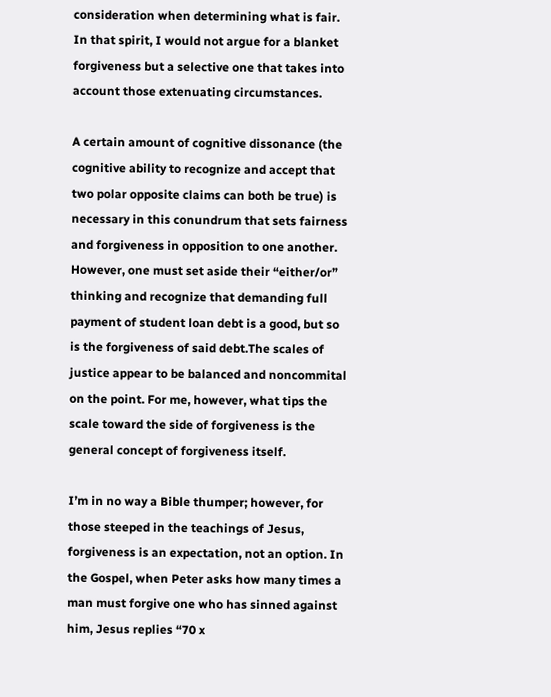consideration when determining what is fair. In that spirit, I would not argue for a blanket forgiveness but a selective one that takes into account those extenuating circumstances.

A certain amount of cognitive dissonance (the cognitive ability to recognize and accept that two polar opposite claims can both be true) is necessary in this conundrum that sets fairness and forgiveness in opposition to one another. However, one must set aside their “either/or” thinking and recognize that demanding full payment of student loan debt is a good, but so is the forgiveness of said debt.The scales of justice appear to be balanced and noncommital on the point. For me, however, what tips the scale toward the side of forgiveness is the general concept of forgiveness itself.

I’m in no way a Bible thumper; however, for those steeped in the teachings of Jesus, forgiveness is an expectation, not an option. In the Gospel, when Peter asks how many times a man must forgive one who has sinned against him, Jesus replies “70 x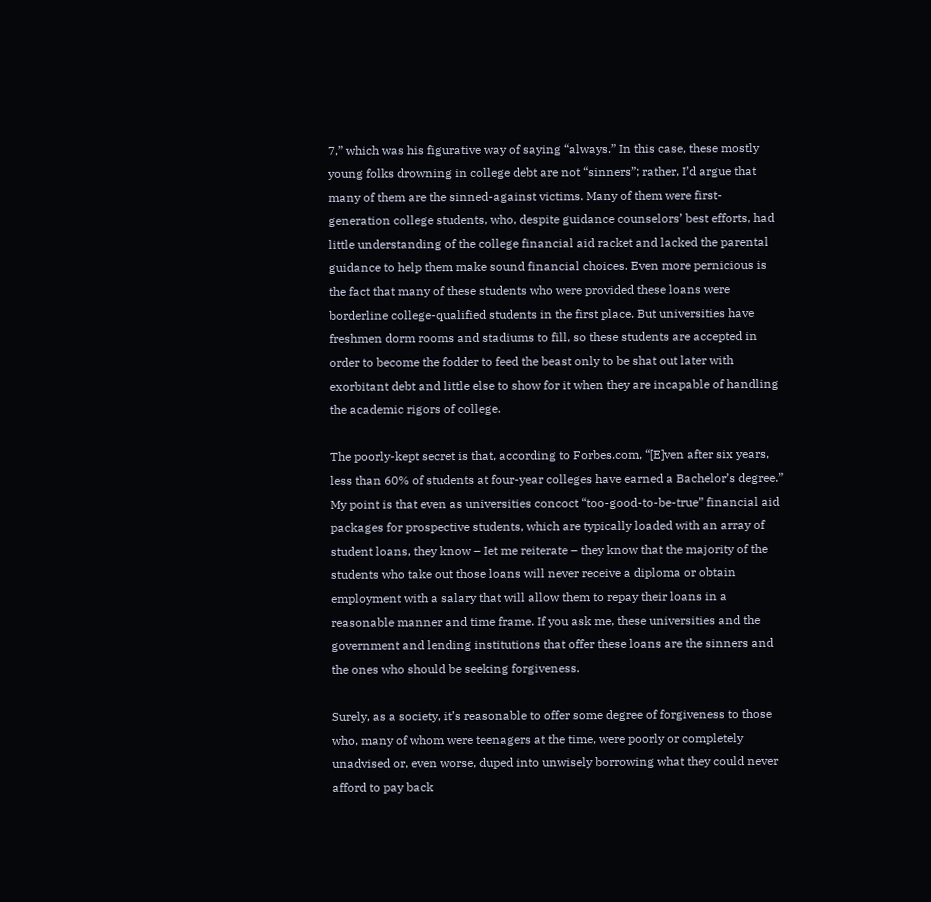7,” which was his figurative way of saying “always.” In this case, these mostly young folks drowning in college debt are not “sinners”; rather, I’d argue that many of them are the sinned-against victims. Many of them were first-generation college students, who, despite guidance counselors’ best efforts, had little understanding of the college financial aid racket and lacked the parental guidance to help them make sound financial choices. Even more pernicious is the fact that many of these students who were provided these loans were borderline college-qualified students in the first place. But universities have freshmen dorm rooms and stadiums to fill, so these students are accepted in order to become the fodder to feed the beast only to be shat out later with exorbitant debt and little else to show for it when they are incapable of handling the academic rigors of college.

The poorly-kept secret is that, according to Forbes.com, “[E]ven after six years, less than 60% of students at four-year colleges have earned a Bachelor’s degree.” My point is that even as universities concoct “too-good-to-be-true” financial aid packages for prospective students, which are typically loaded with an array of student loans, they know – Iet me reiterate – they know that the majority of the students who take out those loans will never receive a diploma or obtain employment with a salary that will allow them to repay their loans in a reasonable manner and time frame. If you ask me, these universities and the government and lending institutions that offer these loans are the sinners and the ones who should be seeking forgiveness.

Surely, as a society, it’s reasonable to offer some degree of forgiveness to those who, many of whom were teenagers at the time, were poorly or completely unadvised or, even worse, duped into unwisely borrowing what they could never afford to pay back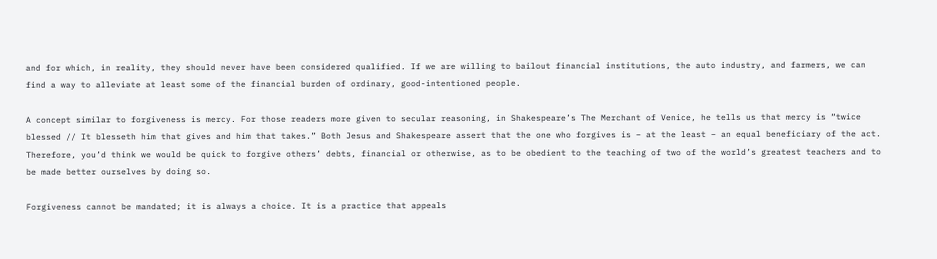and for which, in reality, they should never have been considered qualified. If we are willing to bailout financial institutions, the auto industry, and farmers, we can find a way to alleviate at least some of the financial burden of ordinary, good-intentioned people.

A concept similar to forgiveness is mercy. For those readers more given to secular reasoning, in Shakespeare’s The Merchant of Venice, he tells us that mercy is “twice blessed // It blesseth him that gives and him that takes.” Both Jesus and Shakespeare assert that the one who forgives is – at the least – an equal beneficiary of the act. Therefore, you’d think we would be quick to forgive others’ debts, financial or otherwise, as to be obedient to the teaching of two of the world’s greatest teachers and to be made better ourselves by doing so.

Forgiveness cannot be mandated; it is always a choice. It is a practice that appeals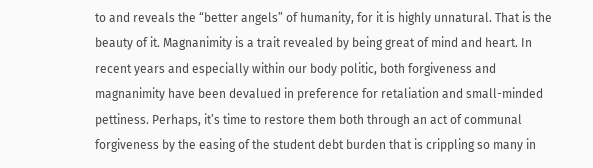to and reveals the “better angels” of humanity, for it is highly unnatural. That is the beauty of it. Magnanimity is a trait revealed by being great of mind and heart. In recent years and especially within our body politic, both forgiveness and magnanimity have been devalued in preference for retaliation and small-minded pettiness. Perhaps, it’s time to restore them both through an act of communal forgiveness by the easing of the student debt burden that is crippling so many in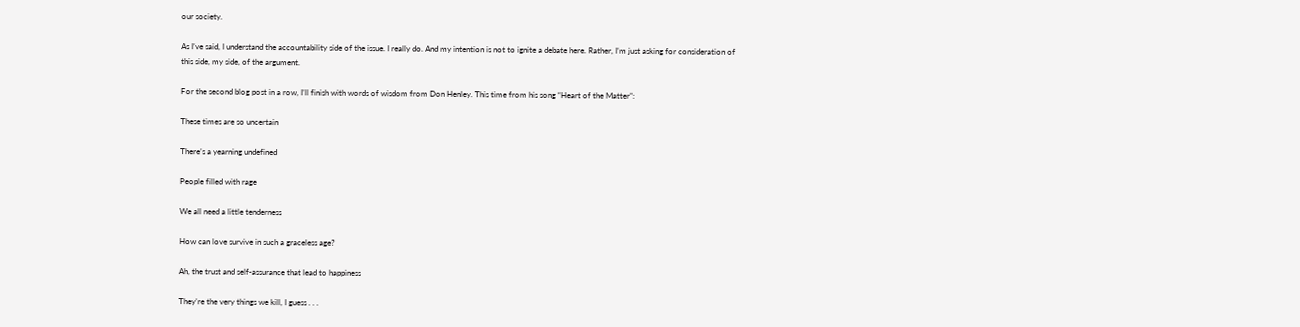our society.

As I’ve said, I understand the accountability side of the issue. I really do. And my intention is not to ignite a debate here. Rather, I’m just asking for consideration of this side, my side, of the argument.

For the second blog post in a row, I’ll finish with words of wisdom from Don Henley. This time from his song “Heart of the Matter”:

These times are so uncertain

There’s a yearning undefined

People filled with rage

We all need a little tenderness

How can love survive in such a graceless age?

Ah, the trust and self-assurance that lead to happiness

They’re the very things we kill, I guess . . .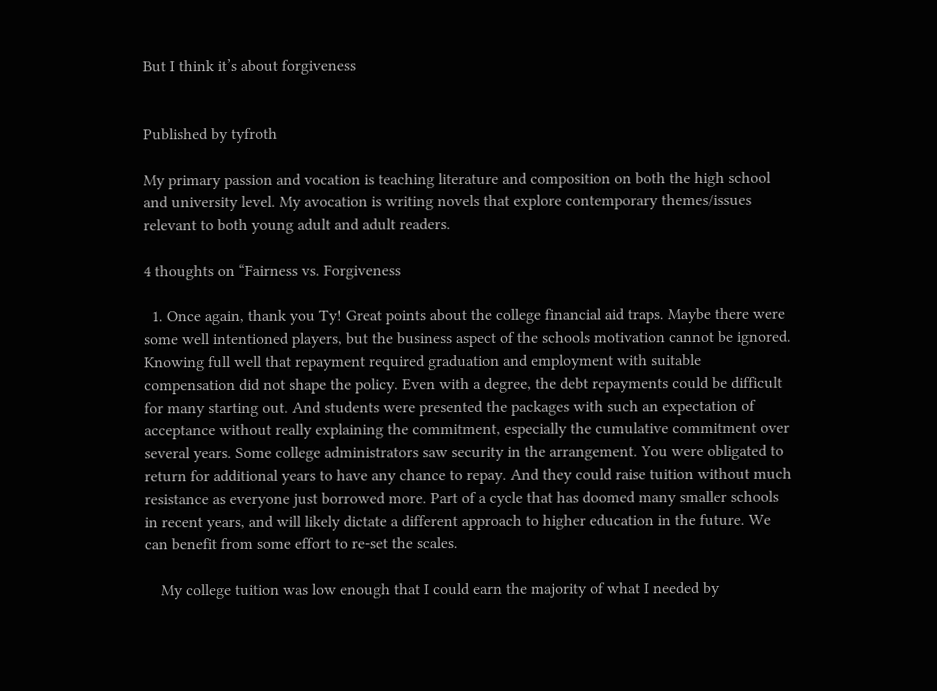But I think it’s about forgiveness


Published by tyfroth

My primary passion and vocation is teaching literature and composition on both the high school and university level. My avocation is writing novels that explore contemporary themes/issues relevant to both young adult and adult readers.

4 thoughts on “Fairness vs. Forgiveness

  1. Once again, thank you Ty! Great points about the college financial aid traps. Maybe there were some well intentioned players, but the business aspect of the schools motivation cannot be ignored. Knowing full well that repayment required graduation and employment with suitable compensation did not shape the policy. Even with a degree, the debt repayments could be difficult for many starting out. And students were presented the packages with such an expectation of acceptance without really explaining the commitment, especially the cumulative commitment over several years. Some college administrators saw security in the arrangement. You were obligated to return for additional years to have any chance to repay. And they could raise tuition without much resistance as everyone just borrowed more. Part of a cycle that has doomed many smaller schools in recent years, and will likely dictate a different approach to higher education in the future. We can benefit from some effort to re-set the scales.

    My college tuition was low enough that I could earn the majority of what I needed by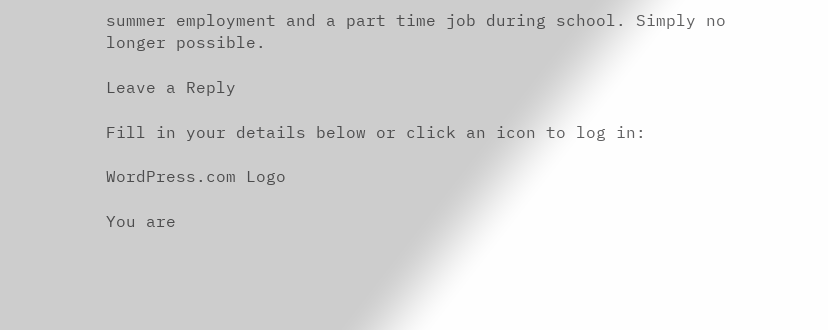summer employment and a part time job during school. Simply no longer possible.

Leave a Reply

Fill in your details below or click an icon to log in:

WordPress.com Logo

You are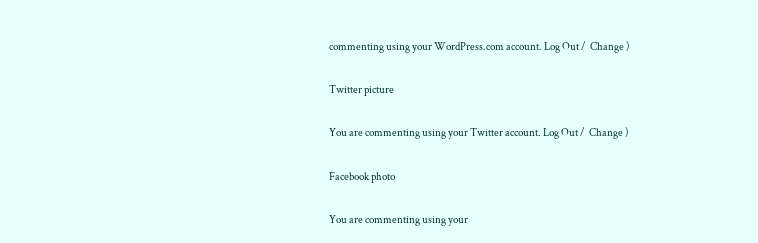commenting using your WordPress.com account. Log Out /  Change )

Twitter picture

You are commenting using your Twitter account. Log Out /  Change )

Facebook photo

You are commenting using your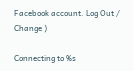Facebook account. Log Out /  Change )

Connecting to %s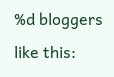%d bloggers like this: